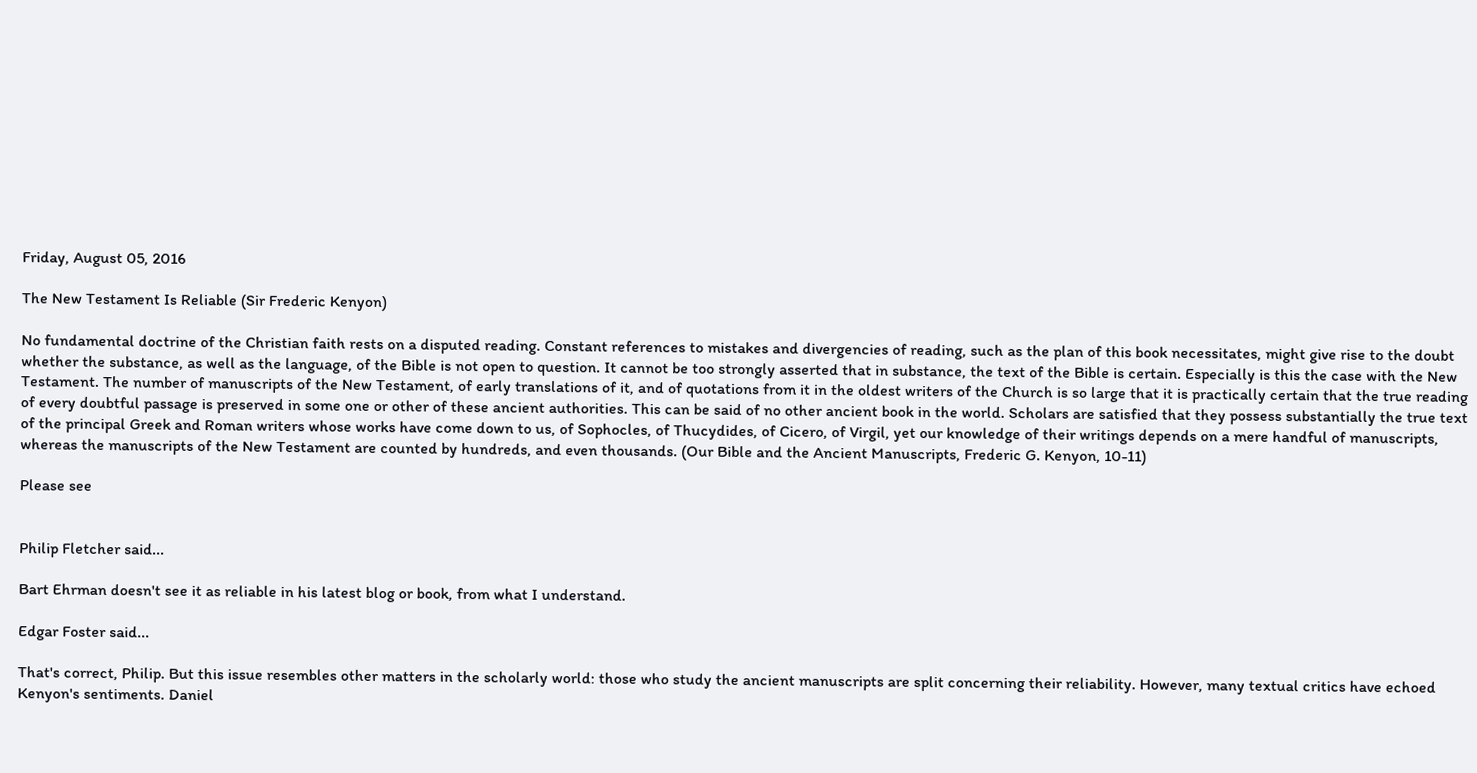Friday, August 05, 2016

The New Testament Is Reliable (Sir Frederic Kenyon)

No fundamental doctrine of the Christian faith rests on a disputed reading. Constant references to mistakes and divergencies of reading, such as the plan of this book necessitates, might give rise to the doubt whether the substance, as well as the language, of the Bible is not open to question. It cannot be too strongly asserted that in substance, the text of the Bible is certain. Especially is this the case with the New Testament. The number of manuscripts of the New Testament, of early translations of it, and of quotations from it in the oldest writers of the Church is so large that it is practically certain that the true reading of every doubtful passage is preserved in some one or other of these ancient authorities. This can be said of no other ancient book in the world. Scholars are satisfied that they possess substantially the true text of the principal Greek and Roman writers whose works have come down to us, of Sophocles, of Thucydides, of Cicero, of Virgil, yet our knowledge of their writings depends on a mere handful of manuscripts, whereas the manuscripts of the New Testament are counted by hundreds, and even thousands. (Our Bible and the Ancient Manuscripts, Frederic G. Kenyon, 10-11)

Please see


Philip Fletcher said...

Bart Ehrman doesn't see it as reliable in his latest blog or book, from what I understand.

Edgar Foster said...

That's correct, Philip. But this issue resembles other matters in the scholarly world: those who study the ancient manuscripts are split concerning their reliability. However, many textual critics have echoed Kenyon's sentiments. Daniel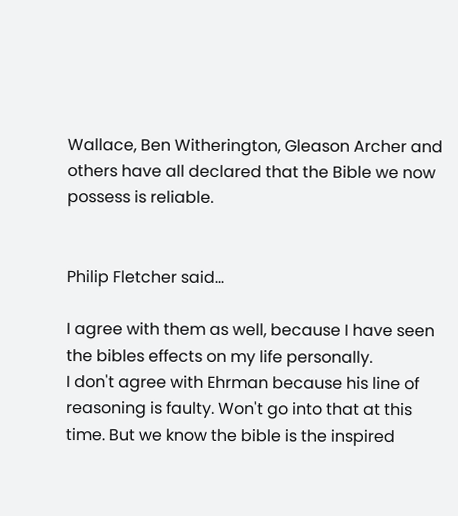Wallace, Ben Witherington, Gleason Archer and others have all declared that the Bible we now possess is reliable.


Philip Fletcher said...

I agree with them as well, because I have seen the bibles effects on my life personally.
I don't agree with Ehrman because his line of reasoning is faulty. Won't go into that at this time. But we know the bible is the inspired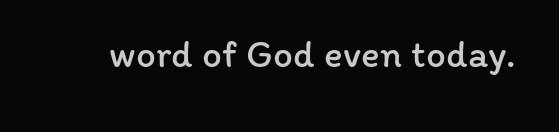word of God even today.